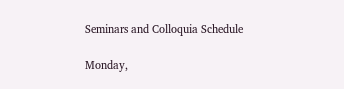Seminars and Colloquia Schedule

Monday,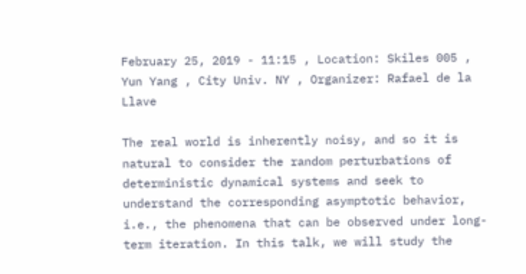February 25, 2019 - 11:15 , Location: Skiles 005 , Yun Yang , City Univ. NY , Organizer: Rafael de la Llave

The real world is inherently noisy, and so it is natural to consider the random perturbations of deterministic dynamical systems and seek to understand the corresponding asymptotic behavior, i.e., the phenomena that can be observed under long-term iteration. In this talk, we will study the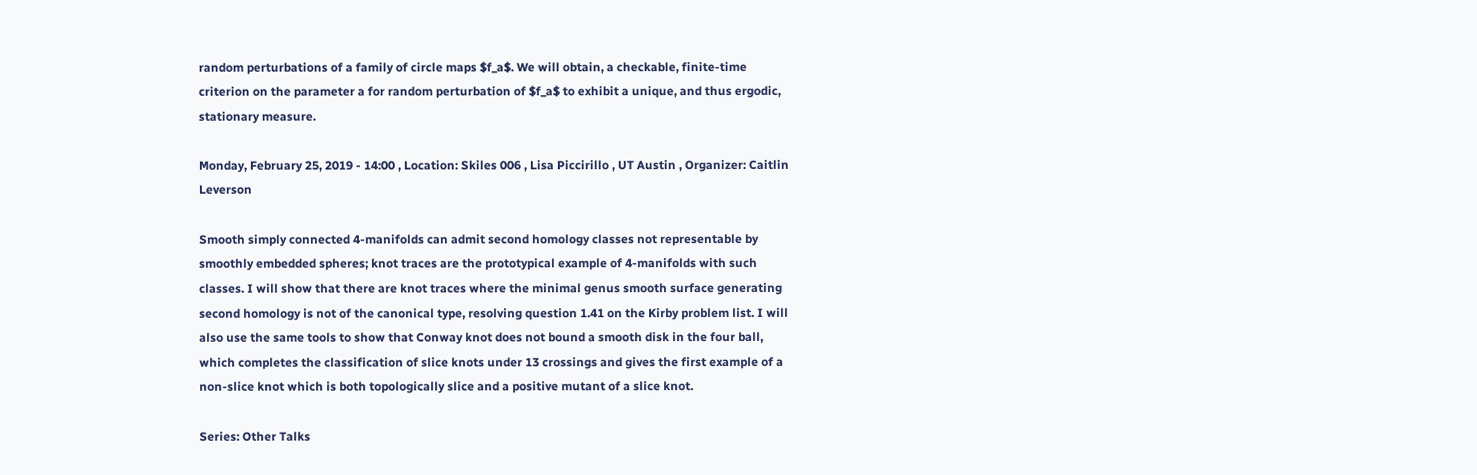random perturbations of a family of circle maps $f_a$. We will obtain, a checkable, finite-time criterion on the parameter a for random perturbation of $f_a$ to exhibit a unique, and thus ergodic, stationary measure.

Monday, February 25, 2019 - 14:00 , Location: Skiles 006 , Lisa Piccirillo , UT Austin , Organizer: Caitlin Leverson

Smooth simply connected 4-manifolds can admit second homology classes not representable by smoothly embedded spheres; knot traces are the prototypical example of 4-manifolds with such classes. I will show that there are knot traces where the minimal genus smooth surface generating second homology is not of the canonical type, resolving question 1.41 on the Kirby problem list. I will also use the same tools to show that Conway knot does not bound a smooth disk in the four ball, which completes the classification of slice knots under 13 crossings and gives the first example of a non-slice knot which is both topologically slice and a positive mutant of a slice knot.

Series: Other Talks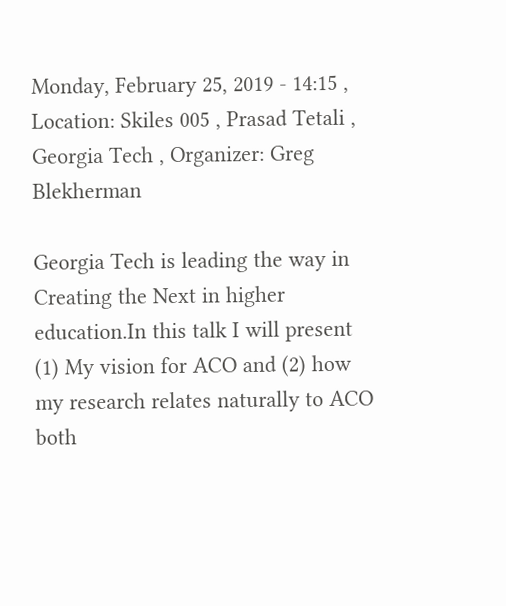Monday, February 25, 2019 - 14:15 , Location: Skiles 005 , Prasad Tetali , Georgia Tech , Organizer: Greg Blekherman

Georgia Tech is leading the way in Creating the Next in higher education.In this talk I will present (1) My vision for ACO and (2) how my research relates naturally to ACO both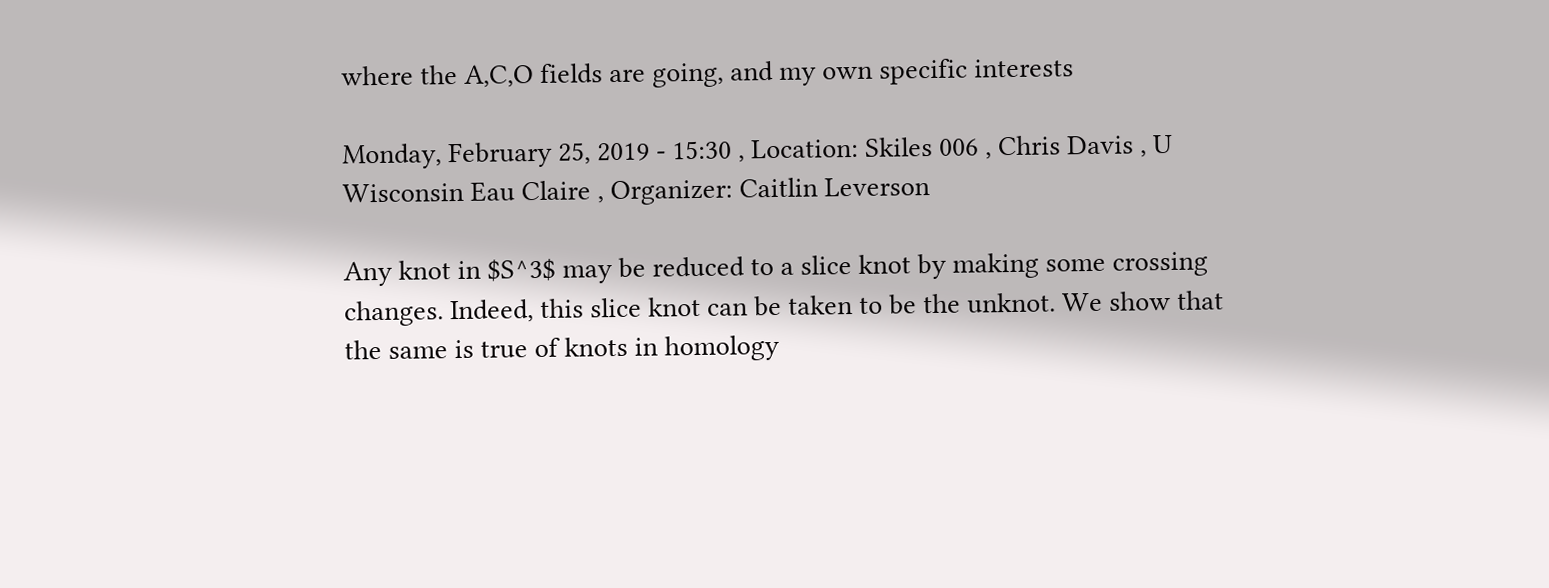where the A,C,O fields are going, and my own specific interests

Monday, February 25, 2019 - 15:30 , Location: Skiles 006 , Chris Davis , U Wisconsin Eau Claire , Organizer: Caitlin Leverson

Any knot in $S^3$ may be reduced to a slice knot by making some crossing changes. Indeed, this slice knot can be taken to be the unknot. We show that the same is true of knots in homology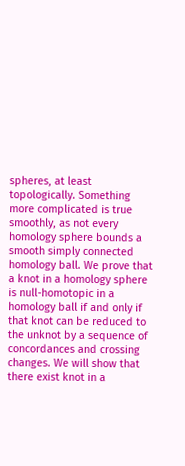spheres, at least topologically. Something more complicated is true smoothly, as not every homology sphere bounds a smooth simply connected homology ball. We prove that a knot in a homology sphere is null-homotopic in a homology ball if and only if that knot can be reduced to the unknot by a sequence of concordances and crossing changes. We will show that there exist knot in a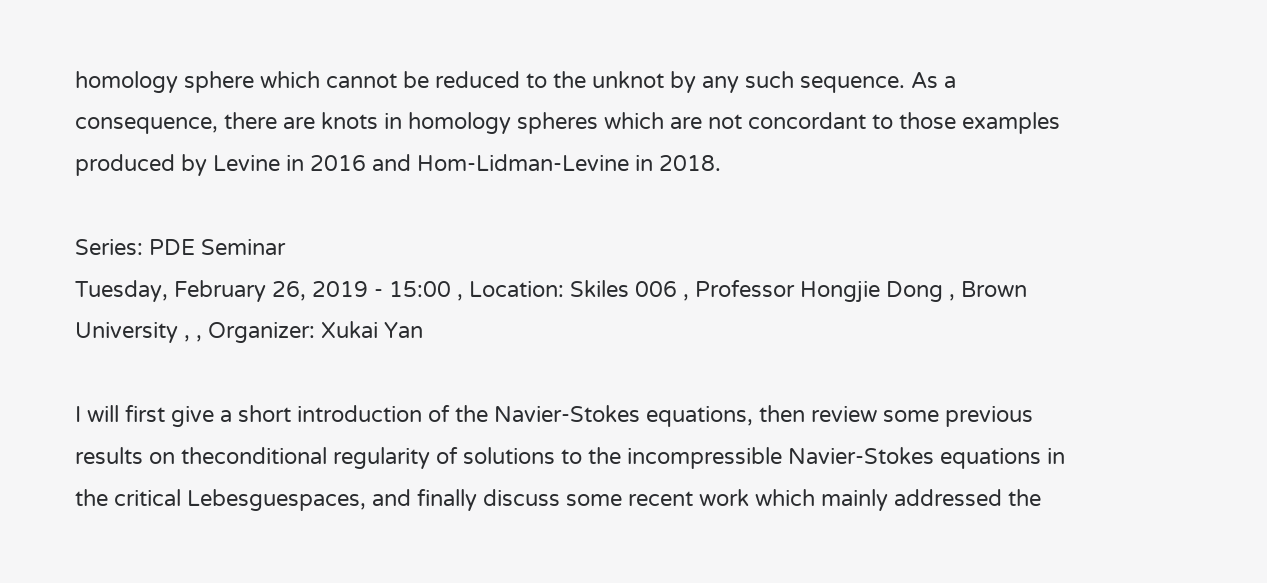homology sphere which cannot be reduced to the unknot by any such sequence. As a consequence, there are knots in homology spheres which are not concordant to those examples produced by Levine in 2016 and Hom-Lidman-Levine in 2018.

Series: PDE Seminar
Tuesday, February 26, 2019 - 15:00 , Location: Skiles 006 , Professor Hongjie Dong , Brown University , , Organizer: Xukai Yan

I will first give a short introduction of the Navier-Stokes equations, then review some previous results on theconditional regularity of solutions to the incompressible Navier-Stokes equations in the critical Lebesguespaces, and finally discuss some recent work which mainly addressed the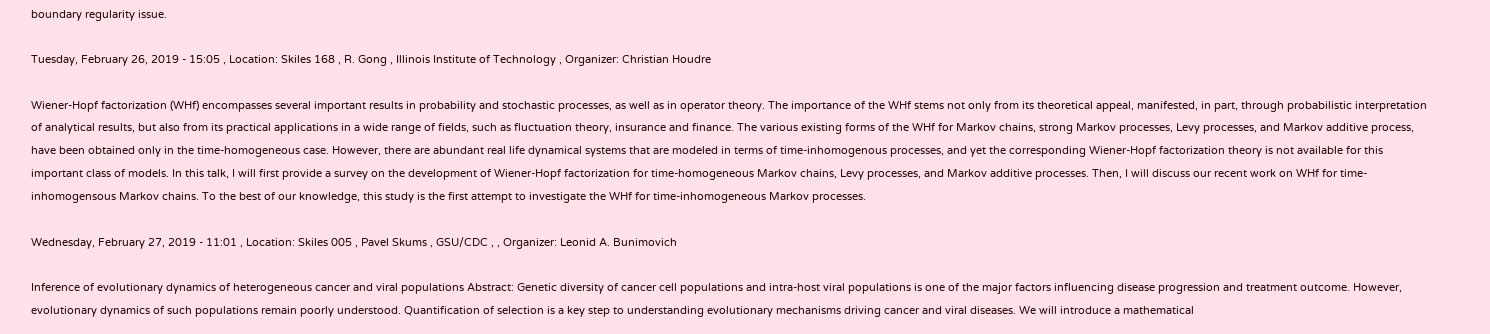boundary regularity issue.

Tuesday, February 26, 2019 - 15:05 , Location: Skiles 168 , R. Gong , Illinois Institute of Technology , Organizer: Christian Houdre

Wiener-Hopf factorization (WHf) encompasses several important results in probability and stochastic processes, as well as in operator theory. The importance of the WHf stems not only from its theoretical appeal, manifested, in part, through probabilistic interpretation of analytical results, but also from its practical applications in a wide range of fields, such as fluctuation theory, insurance and finance. The various existing forms of the WHf for Markov chains, strong Markov processes, Levy processes, and Markov additive process, have been obtained only in the time-homogeneous case. However, there are abundant real life dynamical systems that are modeled in terms of time-inhomogenous processes, and yet the corresponding Wiener-Hopf factorization theory is not available for this important class of models. In this talk, I will first provide a survey on the development of Wiener-Hopf factorization for time-homogeneous Markov chains, Levy processes, and Markov additive processes. Then, I will discuss our recent work on WHf for time-inhomogensous Markov chains. To the best of our knowledge, this study is the first attempt to investigate the WHf for time-inhomogeneous Markov processes.

Wednesday, February 27, 2019 - 11:01 , Location: Skiles 005 , Pavel Skums , GSU/CDC , , Organizer: Leonid A. Bunimovich

Inference of evolutionary dynamics of heterogeneous cancer and viral populations Abstract: Genetic diversity of cancer cell populations and intra-host viral populations is one of the major factors influencing disease progression and treatment outcome. However, evolutionary dynamics of such populations remain poorly understood. Quantification of selection is a key step to understanding evolutionary mechanisms driving cancer and viral diseases. We will introduce a mathematical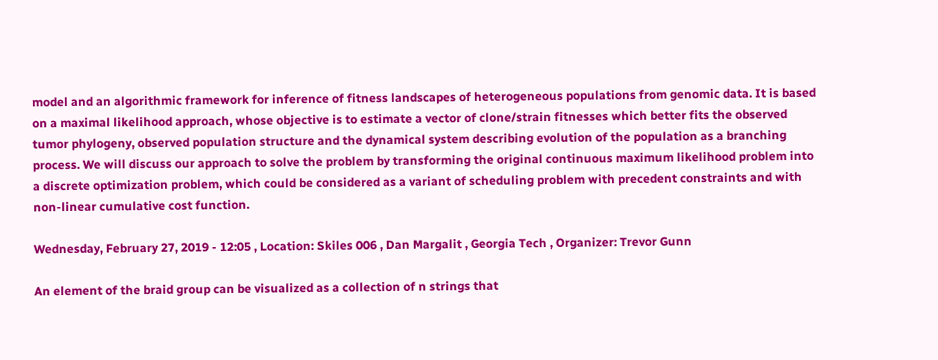model and an algorithmic framework for inference of fitness landscapes of heterogeneous populations from genomic data. It is based on a maximal likelihood approach, whose objective is to estimate a vector of clone/strain fitnesses which better fits the observed tumor phylogeny, observed population structure and the dynamical system describing evolution of the population as a branching process. We will discuss our approach to solve the problem by transforming the original continuous maximum likelihood problem into a discrete optimization problem, which could be considered as a variant of scheduling problem with precedent constraints and with non-linear cumulative cost function.

Wednesday, February 27, 2019 - 12:05 , Location: Skiles 006 , Dan Margalit , Georgia Tech , Organizer: Trevor Gunn

An element of the braid group can be visualized as a collection of n strings that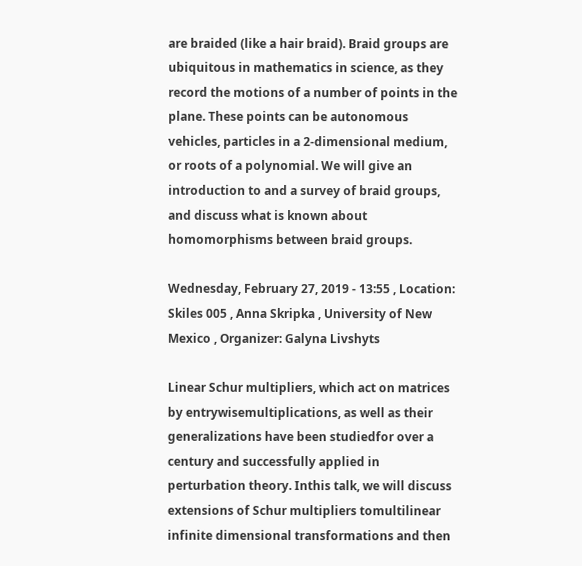are braided (like a hair braid). Braid groups are ubiquitous in mathematics in science, as they record the motions of a number of points in the plane. These points can be autonomous vehicles, particles in a 2-dimensional medium, or roots of a polynomial. We will give an introduction to and a survey of braid groups, and discuss what is known about homomorphisms between braid groups.

Wednesday, February 27, 2019 - 13:55 , Location: Skiles 005 , Anna Skripka , University of New Mexico , Organizer: Galyna Livshyts

Linear Schur multipliers, which act on matrices by entrywisemultiplications, as well as their generalizations have been studiedfor over a century and successfully applied in perturbation theory. Inthis talk, we will discuss extensions of Schur multipliers tomultilinear infinite dimensional transformations and then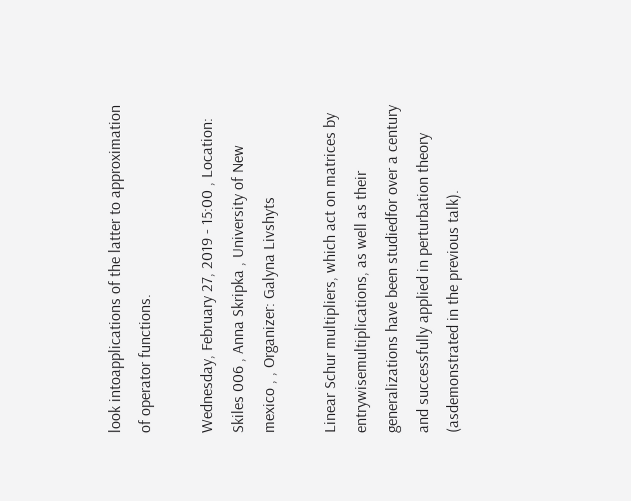look intoapplications of the latter to approximation of operator functions.

Wednesday, February 27, 2019 - 15:00 , Location: Skiles 006 , Anna Skripka , University of New mexico , , Organizer: Galyna Livshyts

Linear Schur multipliers, which act on matrices by entrywisemultiplications, as well as their generalizations have been studiedfor over a century and successfully applied in perturbation theory (asdemonstrated in the previous talk).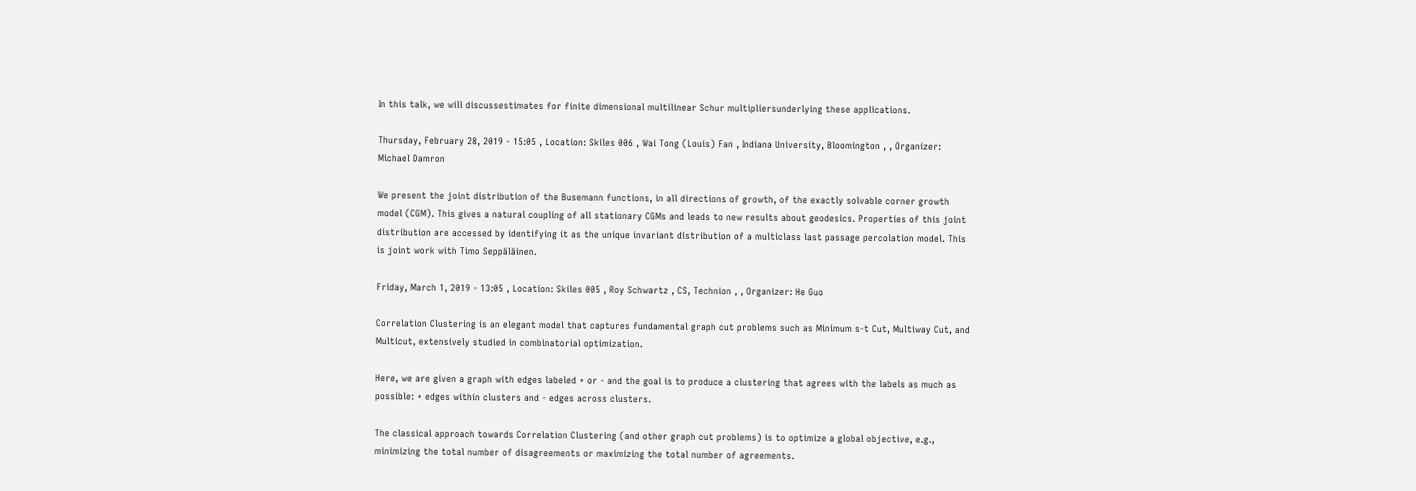In this talk, we will discussestimates for finite dimensional multilinear Schur multipliersunderlying these applications.

Thursday, February 28, 2019 - 15:05 , Location: Skiles 006 , Wai Tong (Louis) Fan , Indiana University, Bloomington , , Organizer: Michael Damron

We present the joint distribution of the Busemann functions, in all directions of growth, of the exactly solvable corner growth model (CGM). This gives a natural coupling of all stationary CGMs and leads to new results about geodesics. Properties of this joint distribution are accessed by identifying it as the unique invariant distribution of a multiclass last passage percolation model. This is joint work with Timo Seppäläinen.

Friday, March 1, 2019 - 13:05 , Location: Skiles 005 , Roy Schwartz , CS, Technion , , Organizer: He Guo

Correlation Clustering is an elegant model that captures fundamental graph cut problems such as Minimum s-t Cut, Multiway Cut, and Multicut, extensively studied in combinatorial optimization.

Here, we are given a graph with edges labeled + or - and the goal is to produce a clustering that agrees with the labels as much as possible: + edges within clusters and - edges across clusters.

The classical approach towards Correlation Clustering (and other graph cut problems) is to optimize a global objective, e.g., minimizing the total number of disagreements or maximizing the total number of agreements.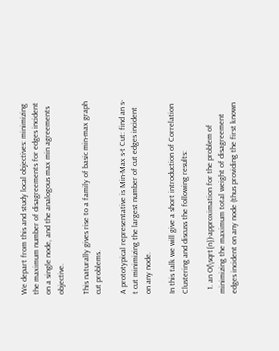We depart from this and study local objectives: minimizing the maximum number of disagreements for edges incident on a single node, and the analogous max min agreements objective.

This naturally gives rise to a family of basic min-max graph cut problems.

A prototypical representative is Min-Max s-t Cut: find an s-t cut minimizing the largest number of cut edges incident on any node.

In this talk we will give a short introduction of Correlation Clustering and discuss the following results:

  1. an O(\sqrt{n})-approximation for the problem of minimizing the maximum total weight of disagreement edges incident on any node (thus providing the first known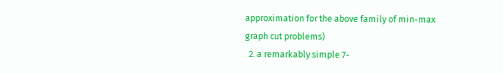approximation for the above family of min-max graph cut problems)
  2. a remarkably simple 7-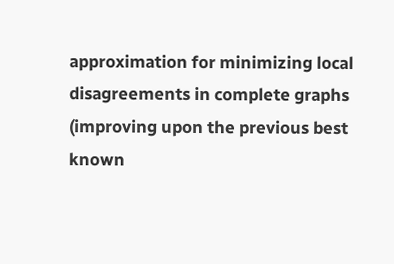approximation for minimizing local disagreements in complete graphs (improving upon the previous best known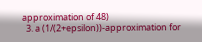approximation of 48)
  3. a (1/(2+epsilon))-approximation for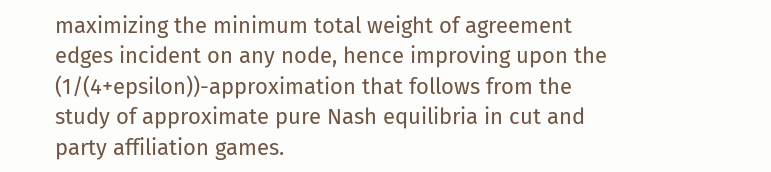maximizing the minimum total weight of agreement edges incident on any node, hence improving upon the (1/(4+epsilon))-approximation that follows from the study of approximate pure Nash equilibria in cut and party affiliation games.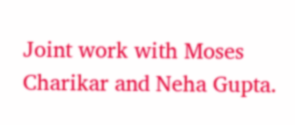Joint work with Moses Charikar and Neha Gupta.